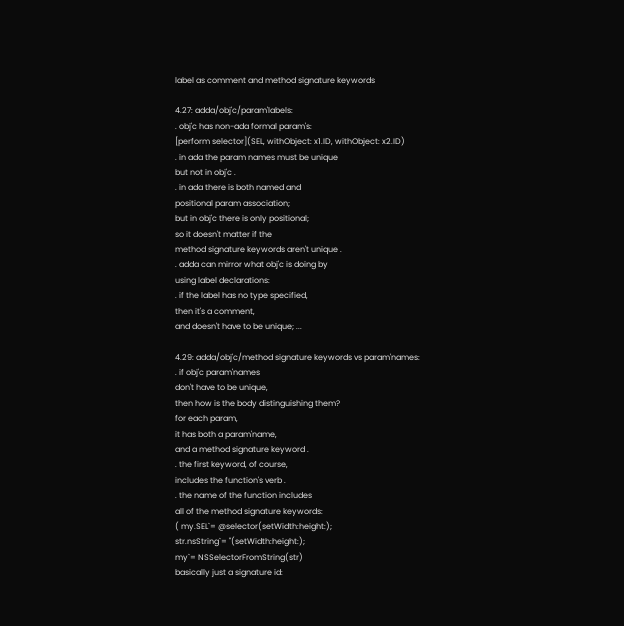label as comment and method signature keywords

4.27: adda/obj'c/param'labels:
. obj'c has non-ada formal param's:
[perform selector](SEL, withObject: x1.ID, withObject: x2.ID)
. in ada the param names must be unique
but not in obj'c .
. in ada there is both named and
positional param association;
but in obj'c there is only positional;
so it doesn't matter if the
method signature keywords aren't unique .
. adda can mirror what obj'c is doing by
using label declarations:
. if the label has no type specified,
then it's a comment,
and doesn't have to be unique; ...

4.29: adda/obj'c/method signature keywords vs param'names:
. if obj'c param'names
don't have to be unique,
then how is the body distinguishing them?
for each param,
it has both a param'name,
and a method signature keyword .
. the first keyword, of course,
includes the function's verb .
. the name of the function includes
all of the method signature keywords:
( my.SEL`= @selector(setWidth:height:);
str.nsString`= "(setWidth:height:);
my`= NSSelectorFromString(str)
basically just a signature id: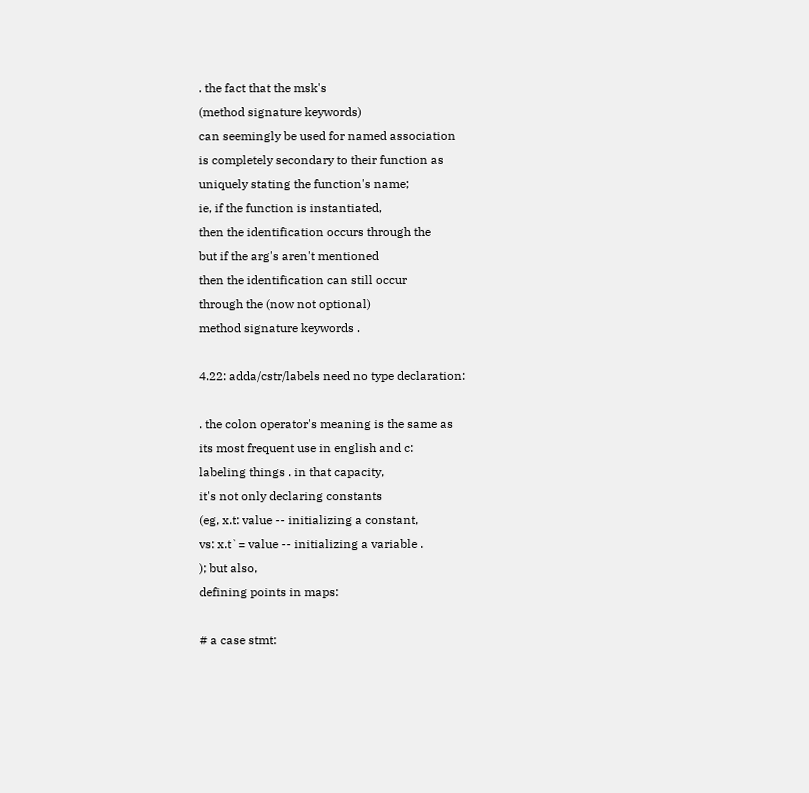. the fact that the msk's
(method signature keywords)
can seemingly be used for named association
is completely secondary to their function as
uniquely stating the function's name;
ie, if the function is instantiated,
then the identification occurs through the
but if the arg's aren't mentioned
then the identification can still occur
through the (now not optional)
method signature keywords .

4.22: adda/cstr/labels need no type declaration:

. the colon operator's meaning is the same as
its most frequent use in english and c:
labeling things . in that capacity,
it's not only declaring constants
(eg, x.t: value -- initializing a constant,
vs: x.t`= value -- initializing a variable .
); but also,
defining points in maps:

# a case stmt: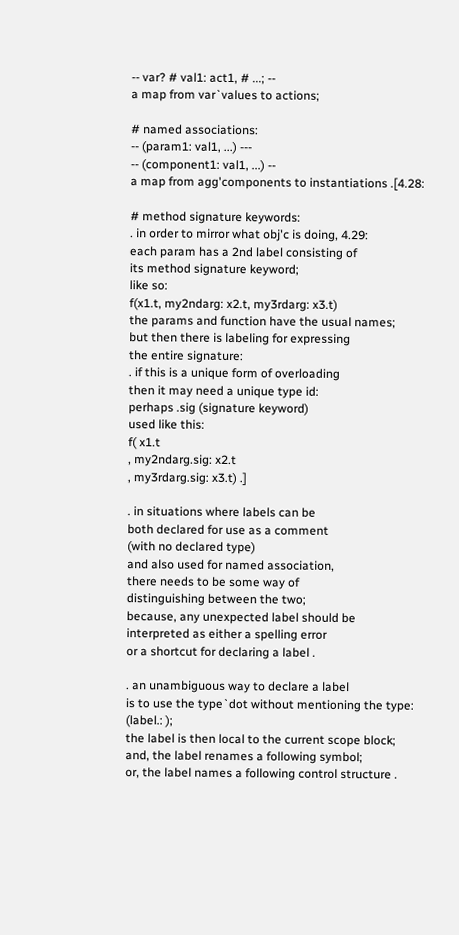-- var? # val1: act1, # ...; --
a map from var`values to actions;

# named associations:
-- (param1: val1, ...) ---
-- (component1: val1, ...) --
a map from agg'components to instantiations .[4.28:

# method signature keywords:
. in order to mirror what obj'c is doing, 4.29:
each param has a 2nd label consisting of
its method signature keyword;
like so:
f(x1.t, my2ndarg: x2.t, my3rdarg: x3.t)
the params and function have the usual names;
but then there is labeling for expressing
the entire signature:
. if this is a unique form of overloading
then it may need a unique type id:
perhaps .sig (signature keyword)
used like this:
f( x1.t
, my2ndarg.sig: x2.t
, my3rdarg.sig: x3.t) .]

. in situations where labels can be
both declared for use as a comment
(with no declared type)
and also used for named association,
there needs to be some way of
distinguishing between the two;
because, any unexpected label should be
interpreted as either a spelling error
or a shortcut for declaring a label .

. an unambiguous way to declare a label
is to use the type`dot without mentioning the type:
(label.: );
the label is then local to the current scope block;
and, the label renames a following symbol;
or, the label names a following control structure .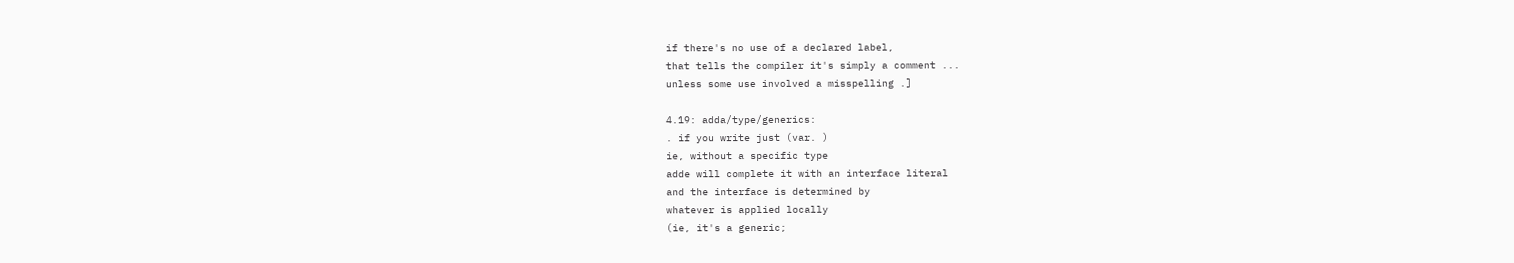if there's no use of a declared label,
that tells the compiler it's simply a comment ...
unless some use involved a misspelling .]

4.19: adda/type/generics:
. if you write just (var. )
ie, without a specific type
adde will complete it with an interface literal
and the interface is determined by
whatever is applied locally
(ie, it's a generic;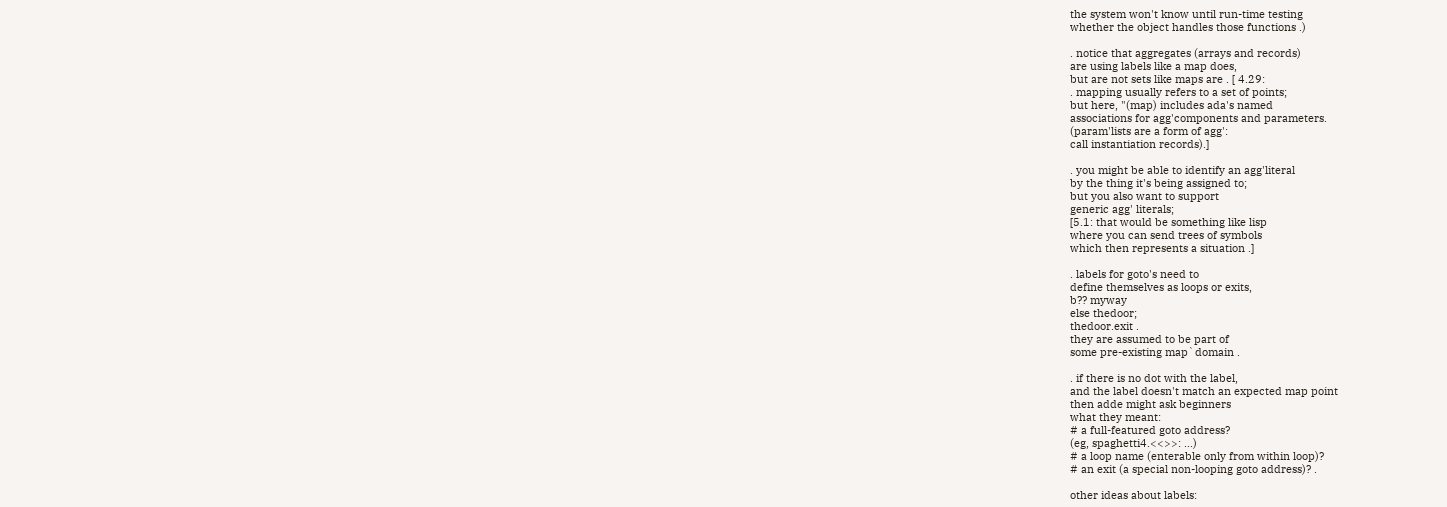the system won't know until run-time testing
whether the object handles those functions .)

. notice that aggregates (arrays and records)
are using labels like a map does,
but are not sets like maps are . [ 4.29:
. mapping usually refers to a set of points;
but here, "(map) includes ada's named
associations for agg'components and parameters.
(param'lists are a form of agg':
call instantiation records).]

. you might be able to identify an agg'literal
by the thing it's being assigned to;
but you also want to support
generic agg' literals;
[5.1: that would be something like lisp
where you can send trees of symbols
which then represents a situation .]

. labels for goto's need to
define themselves as loops or exits,
b?? myway
else thedoor;
thedoor.exit .
they are assumed to be part of
some pre-existing map`domain .

. if there is no dot with the label,
and the label doesn't match an expected map point
then adde might ask beginners
what they meant:
# a full-featured goto address?
(eg, spaghetti4.<<>>: ...)
# a loop name (enterable only from within loop)?
# an exit (a special non-looping goto address)? .

other ideas about labels: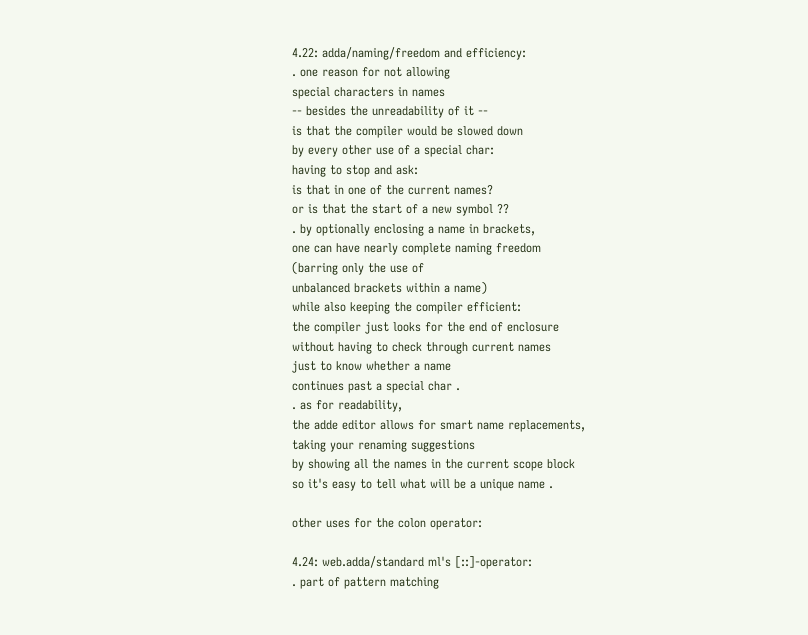4.22: adda/naming/freedom and efficiency:
. one reason for not allowing
special characters in names
-- besides the unreadability of it --
is that the compiler would be slowed down
by every other use of a special char:
having to stop and ask:
is that in one of the current names?
or is that the start of a new symbol ??
. by optionally enclosing a name in brackets,
one can have nearly complete naming freedom
(barring only the use of
unbalanced brackets within a name)
while also keeping the compiler efficient:
the compiler just looks for the end of enclosure
without having to check through current names
just to know whether a name
continues past a special char .
. as for readability,
the adde editor allows for smart name replacements,
taking your renaming suggestions
by showing all the names in the current scope block
so it's easy to tell what will be a unique name .

other uses for the colon operator:

4.24: web.adda/standard ml's [::]-operator:
. part of pattern matching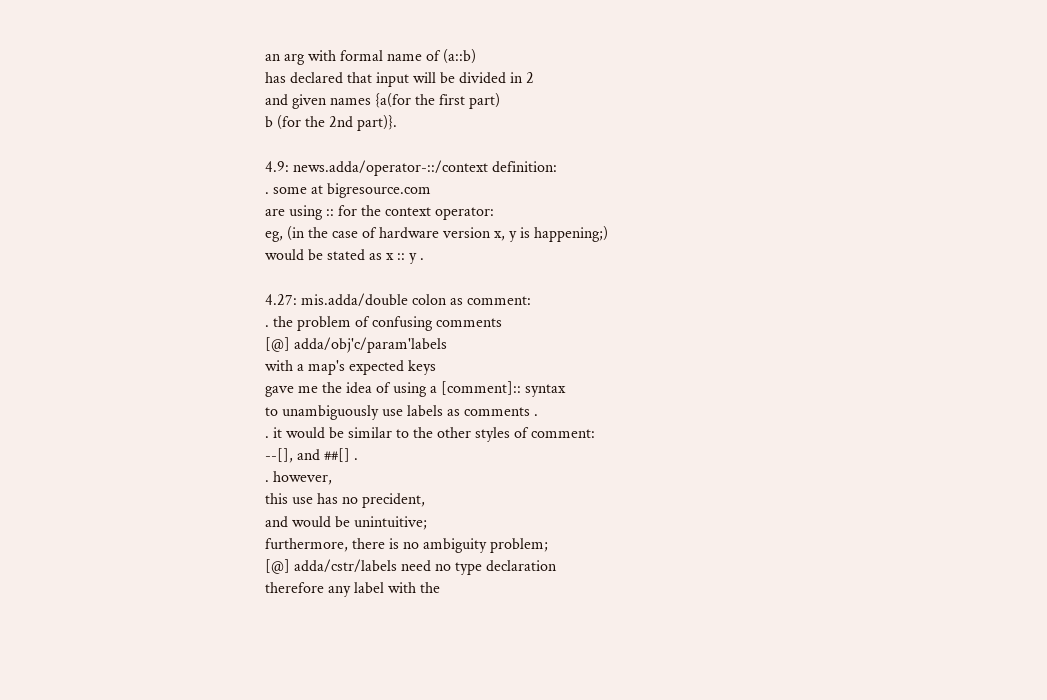an arg with formal name of (a::b)
has declared that input will be divided in 2
and given names {a(for the first part)
b (for the 2nd part)}.

4.9: news.adda/operator-::/context definition:
. some at bigresource.com
are using :: for the context operator:
eg, (in the case of hardware version x, y is happening;)
would be stated as x :: y .

4.27: mis.adda/double colon as comment:
. the problem of confusing comments
[@] adda/obj'c/param'labels
with a map's expected keys
gave me the idea of using a [comment]:: syntax
to unambiguously use labels as comments .
. it would be similar to the other styles of comment:
--[], and ##[] .
. however,
this use has no precident,
and would be unintuitive;
furthermore, there is no ambiguity problem;
[@] adda/cstr/labels need no type declaration
therefore any label with the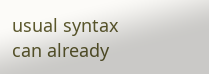usual syntax
can already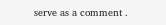serve as a comment .